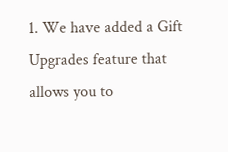1. We have added a Gift Upgrades feature that allows you to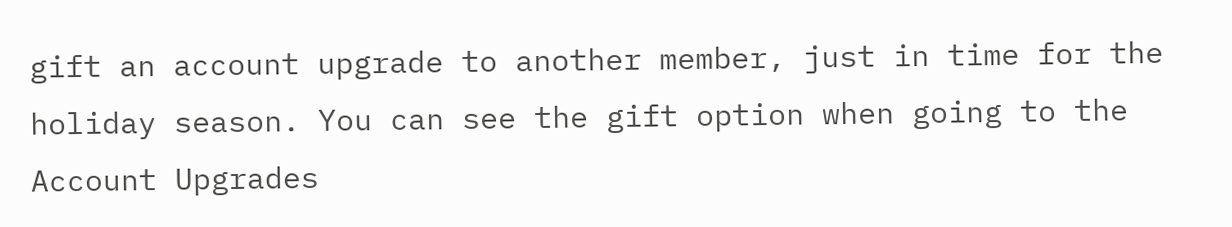gift an account upgrade to another member, just in time for the holiday season. You can see the gift option when going to the Account Upgrades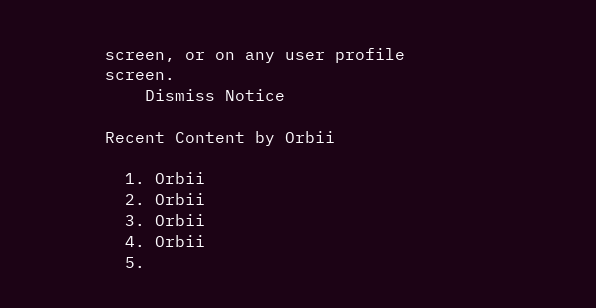screen, or on any user profile screen.
    Dismiss Notice

Recent Content by Orbii

  1. Orbii
  2. Orbii
  3. Orbii
  4. Orbii
  5.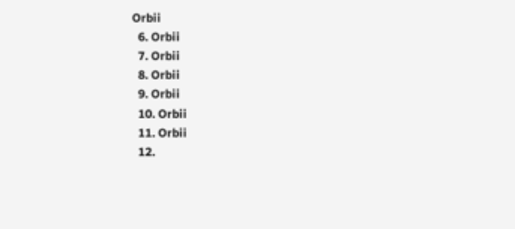Orbii
  6. Orbii
  7. Orbii
  8. Orbii
  9. Orbii
  10. Orbii
  11. Orbii
  12.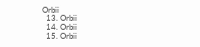Orbii
  13. Orbii
  14. Orbii
  15. Orbii